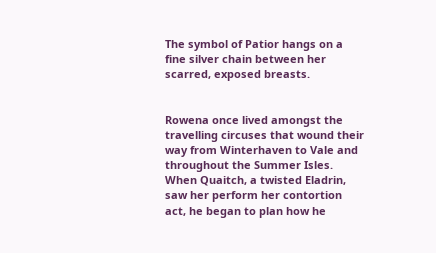The symbol of Patior hangs on a fine silver chain between her scarred, exposed breasts.


Rowena once lived amongst the travelling circuses that wound their way from Winterhaven to Vale and throughout the Summer Isles. When Quaitch, a twisted Eladrin, saw her perform her contortion act, he began to plan how he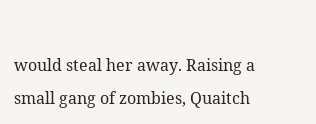would steal her away. Raising a small gang of zombies, Quaitch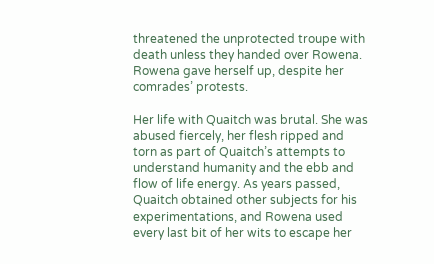threatened the unprotected troupe with death unless they handed over Rowena. Rowena gave herself up, despite her comrades’ protests.

Her life with Quaitch was brutal. She was abused fiercely, her flesh ripped and torn as part of Quaitch’s attempts to understand humanity and the ebb and flow of life energy. As years passed, Quaitch obtained other subjects for his experimentations, and Rowena used every last bit of her wits to escape her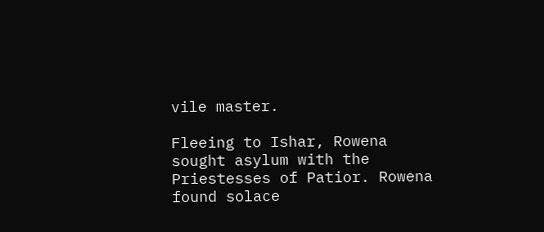vile master.

Fleeing to Ishar, Rowena sought asylum with the Priestesses of Patior. Rowena found solace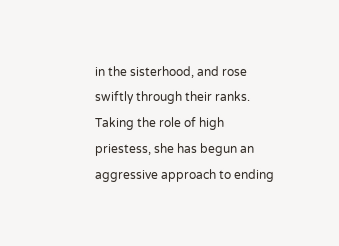in the sisterhood, and rose swiftly through their ranks. Taking the role of high priestess, she has begun an aggressive approach to ending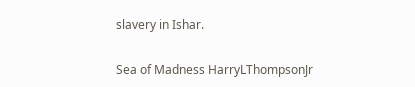slavery in Ishar.


Sea of Madness HarryLThompsonJr